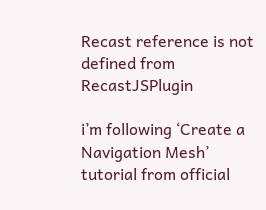Recast reference is not defined from RecastJSPlugin

i’m following ‘Create a Navigation Mesh’ tutorial from official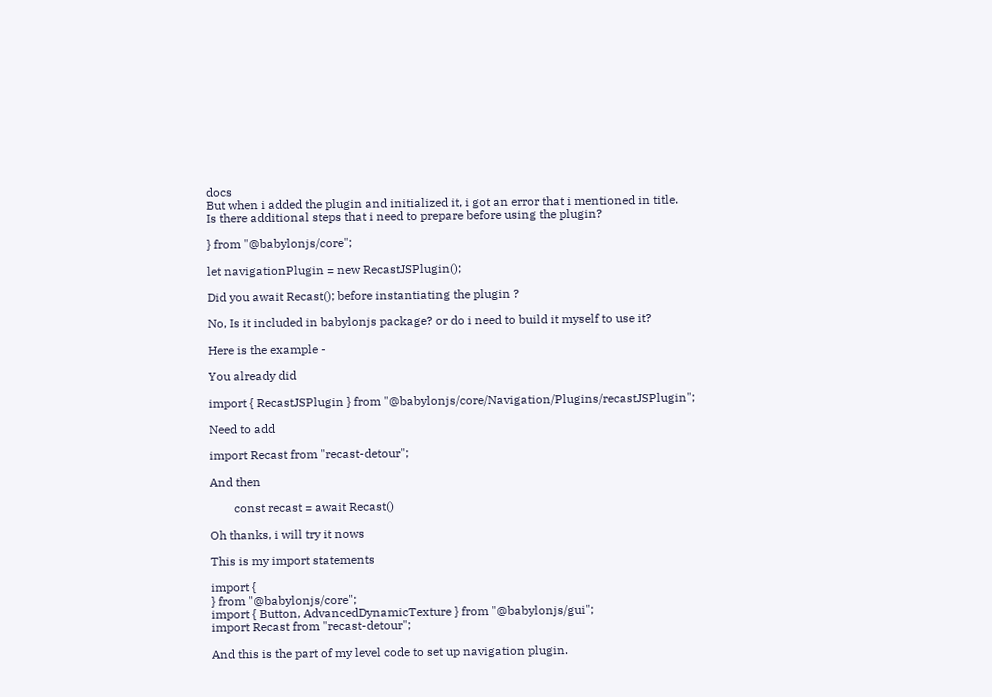docs
But when i added the plugin and initialized it, i got an error that i mentioned in title.
Is there additional steps that i need to prepare before using the plugin?

} from "@babylonjs/core";

let navigationPlugin = new RecastJSPlugin();

Did you await Recast(); before instantiating the plugin ?

No, Is it included in babylonjs package? or do i need to build it myself to use it?

Here is the example -

You already did

import { RecastJSPlugin } from "@babylonjs/core/Navigation/Plugins/recastJSPlugin";

Need to add

import Recast from "recast-detour";

And then

        const recast = await Recast()

Oh thanks, i will try it nows

This is my import statements

import {
} from "@babylonjs/core";
import { Button, AdvancedDynamicTexture } from "@babylonjs/gui";
import Recast from "recast-detour";

And this is the part of my level code to set up navigation plugin.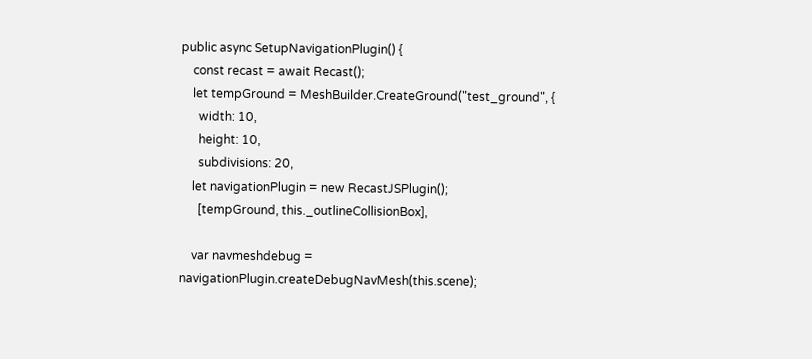public async SetupNavigationPlugin() {
    const recast = await Recast();
    let tempGround = MeshBuilder.CreateGround("test_ground", {
      width: 10,
      height: 10,
      subdivisions: 20,
    let navigationPlugin = new RecastJSPlugin();
      [tempGround, this._outlineCollisionBox],

    var navmeshdebug = navigationPlugin.createDebugNavMesh(this.scene);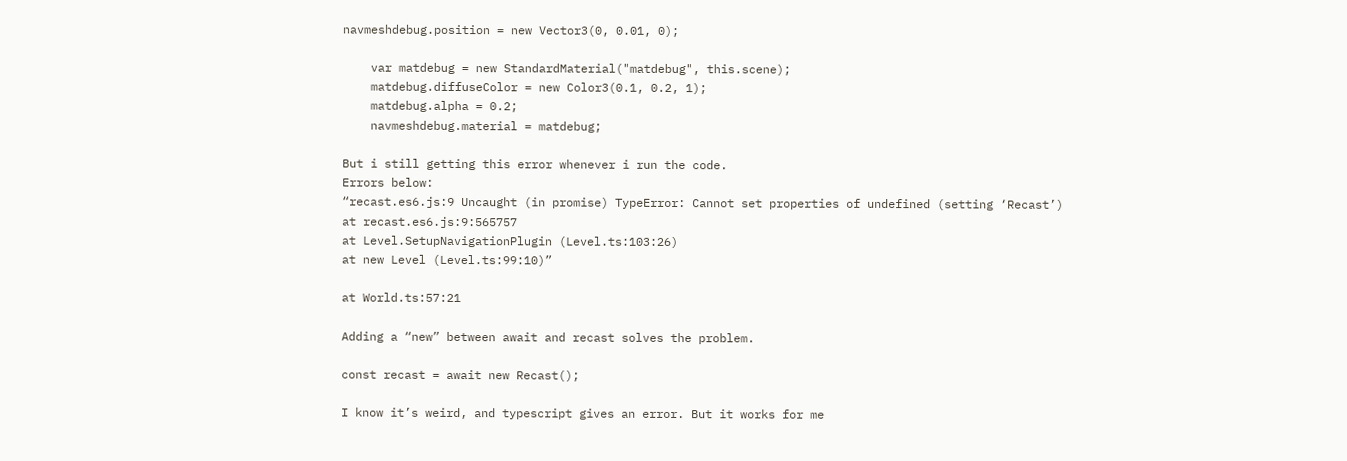navmeshdebug.position = new Vector3(0, 0.01, 0);

    var matdebug = new StandardMaterial("matdebug", this.scene);
    matdebug.diffuseColor = new Color3(0.1, 0.2, 1);
    matdebug.alpha = 0.2;
    navmeshdebug.material = matdebug;

But i still getting this error whenever i run the code.
Errors below:
“recast.es6.js:9 Uncaught (in promise) TypeError: Cannot set properties of undefined (setting ‘Recast’)
at recast.es6.js:9:565757
at Level.SetupNavigationPlugin (Level.ts:103:26)
at new Level (Level.ts:99:10)”

at World.ts:57:21

Adding a “new” between await and recast solves the problem.

const recast = await new Recast();

I know it’s weird, and typescript gives an error. But it works for me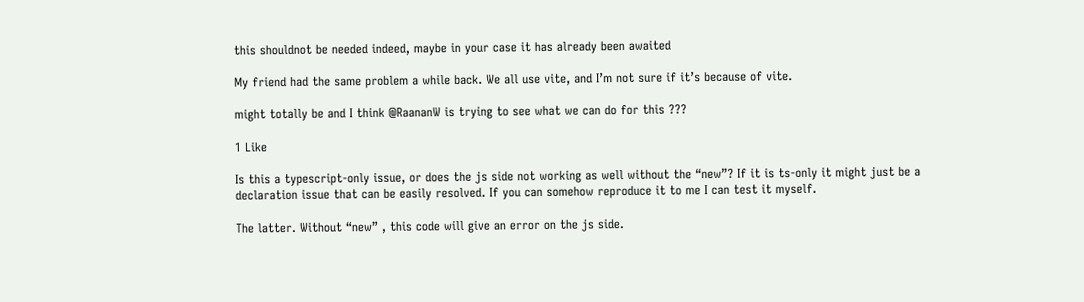this shouldnot be needed indeed, maybe in your case it has already been awaited

My friend had the same problem a while back. We all use vite, and I’m not sure if it’s because of vite.

might totally be and I think @RaananW is trying to see what we can do for this ???

1 Like

Is this a typescript-only issue, or does the js side not working as well without the “new”? If it is ts-only it might just be a declaration issue that can be easily resolved. If you can somehow reproduce it to me I can test it myself.

The latter. Without “new” , this code will give an error on the js side.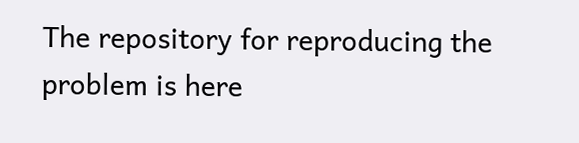The repository for reproducing the problem is here